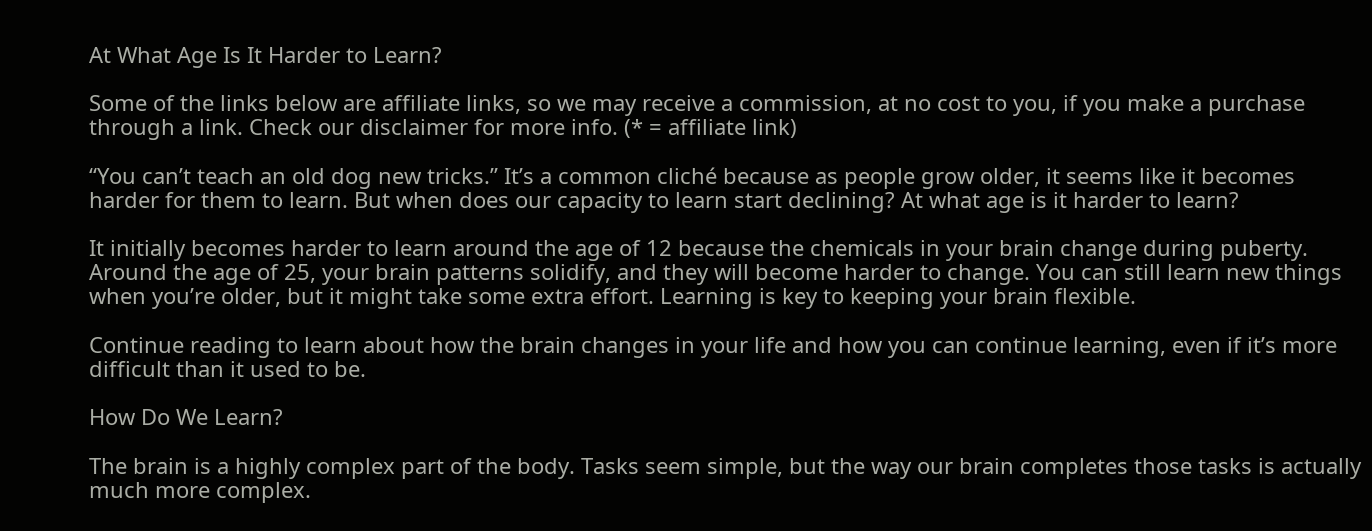At What Age Is It Harder to Learn?

Some of the links below are affiliate links, so we may receive a commission, at no cost to you, if you make a purchase through a link. Check our disclaimer for more info. (* = affiliate link)

“You can’t teach an old dog new tricks.” It’s a common cliché because as people grow older, it seems like it becomes harder for them to learn. But when does our capacity to learn start declining? At what age is it harder to learn?

It initially becomes harder to learn around the age of 12 because the chemicals in your brain change during puberty. Around the age of 25, your brain patterns solidify, and they will become harder to change. You can still learn new things when you’re older, but it might take some extra effort. Learning is key to keeping your brain flexible.

Continue reading to learn about how the brain changes in your life and how you can continue learning, even if it’s more difficult than it used to be.

How Do We Learn?

The brain is a highly complex part of the body. Tasks seem simple, but the way our brain completes those tasks is actually much more complex.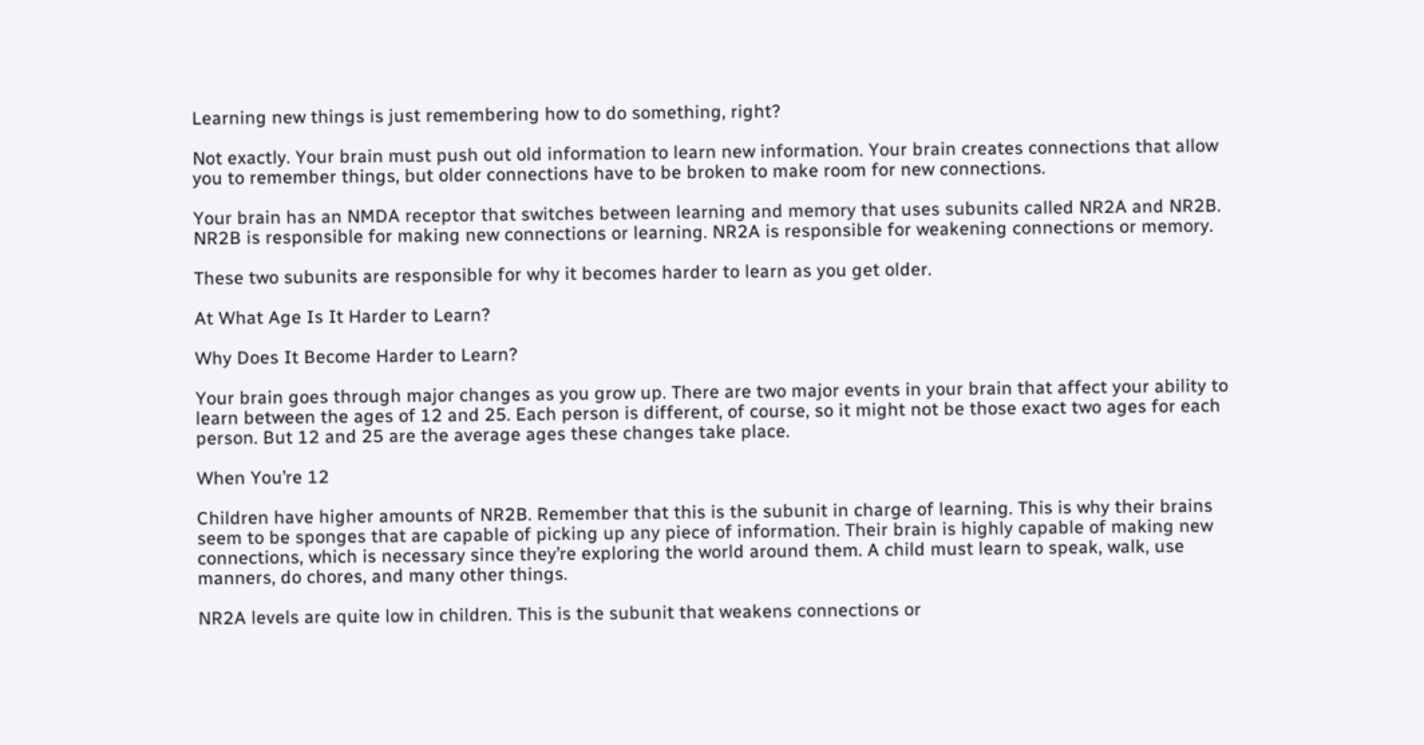Learning new things is just remembering how to do something, right?

Not exactly. Your brain must push out old information to learn new information. Your brain creates connections that allow you to remember things, but older connections have to be broken to make room for new connections.

Your brain has an NMDA receptor that switches between learning and memory that uses subunits called NR2A and NR2B. NR2B is responsible for making new connections or learning. NR2A is responsible for weakening connections or memory.

These two subunits are responsible for why it becomes harder to learn as you get older.

At What Age Is It Harder to Learn?

Why Does It Become Harder to Learn?

Your brain goes through major changes as you grow up. There are two major events in your brain that affect your ability to learn between the ages of 12 and 25. Each person is different, of course, so it might not be those exact two ages for each person. But 12 and 25 are the average ages these changes take place.

When You’re 12

Children have higher amounts of NR2B. Remember that this is the subunit in charge of learning. This is why their brains seem to be sponges that are capable of picking up any piece of information. Their brain is highly capable of making new connections, which is necessary since they’re exploring the world around them. A child must learn to speak, walk, use manners, do chores, and many other things.

NR2A levels are quite low in children. This is the subunit that weakens connections or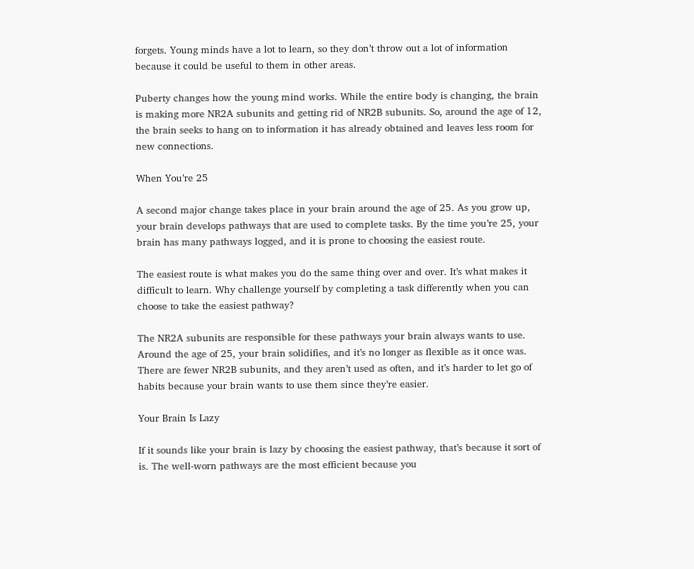forgets. Young minds have a lot to learn, so they don’t throw out a lot of information because it could be useful to them in other areas.

Puberty changes how the young mind works. While the entire body is changing, the brain is making more NR2A subunits and getting rid of NR2B subunits. So, around the age of 12, the brain seeks to hang on to information it has already obtained and leaves less room for new connections.

When You’re 25

A second major change takes place in your brain around the age of 25. As you grow up, your brain develops pathways that are used to complete tasks. By the time you’re 25, your brain has many pathways logged, and it is prone to choosing the easiest route.

The easiest route is what makes you do the same thing over and over. It’s what makes it difficult to learn. Why challenge yourself by completing a task differently when you can choose to take the easiest pathway?

The NR2A subunits are responsible for these pathways your brain always wants to use. Around the age of 25, your brain solidifies, and it’s no longer as flexible as it once was. There are fewer NR2B subunits, and they aren’t used as often, and it’s harder to let go of habits because your brain wants to use them since they’re easier.

Your Brain Is Lazy

If it sounds like your brain is lazy by choosing the easiest pathway, that’s because it sort of is. The well-worn pathways are the most efficient because you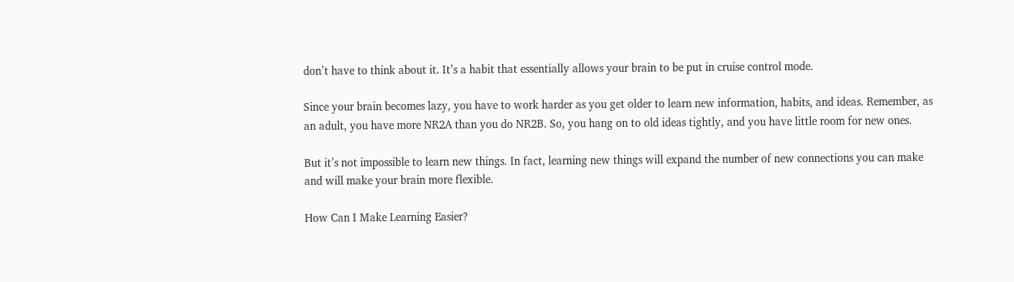don’t have to think about it. It’s a habit that essentially allows your brain to be put in cruise control mode.

Since your brain becomes lazy, you have to work harder as you get older to learn new information, habits, and ideas. Remember, as an adult, you have more NR2A than you do NR2B. So, you hang on to old ideas tightly, and you have little room for new ones.

But it’s not impossible to learn new things. In fact, learning new things will expand the number of new connections you can make and will make your brain more flexible.

How Can I Make Learning Easier?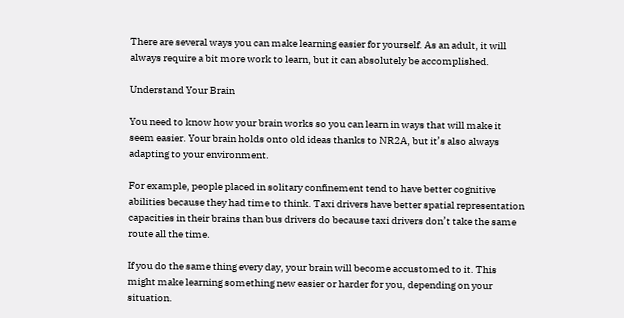There are several ways you can make learning easier for yourself. As an adult, it will always require a bit more work to learn, but it can absolutely be accomplished.

Understand Your Brain

You need to know how your brain works so you can learn in ways that will make it seem easier. Your brain holds onto old ideas thanks to NR2A, but it’s also always adapting to your environment.

For example, people placed in solitary confinement tend to have better cognitive abilities because they had time to think. Taxi drivers have better spatial representation capacities in their brains than bus drivers do because taxi drivers don’t take the same route all the time.

If you do the same thing every day, your brain will become accustomed to it. This might make learning something new easier or harder for you, depending on your situation.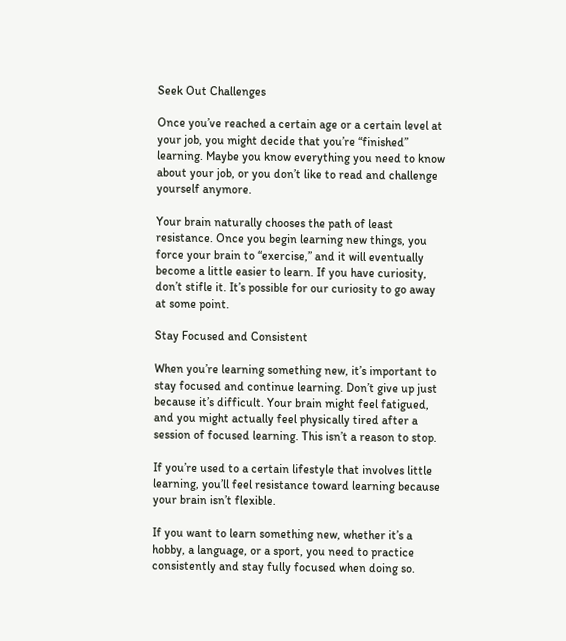Seek Out Challenges

Once you’ve reached a certain age or a certain level at your job, you might decide that you’re “finished” learning. Maybe you know everything you need to know about your job, or you don’t like to read and challenge yourself anymore.

Your brain naturally chooses the path of least resistance. Once you begin learning new things, you force your brain to “exercise,” and it will eventually become a little easier to learn. If you have curiosity, don’t stifle it. It’s possible for our curiosity to go away at some point.

Stay Focused and Consistent

When you’re learning something new, it’s important to stay focused and continue learning. Don’t give up just because it’s difficult. Your brain might feel fatigued, and you might actually feel physically tired after a session of focused learning. This isn’t a reason to stop.

If you’re used to a certain lifestyle that involves little learning, you’ll feel resistance toward learning because your brain isn’t flexible.

If you want to learn something new, whether it’s a hobby, a language, or a sport, you need to practice consistently and stay fully focused when doing so.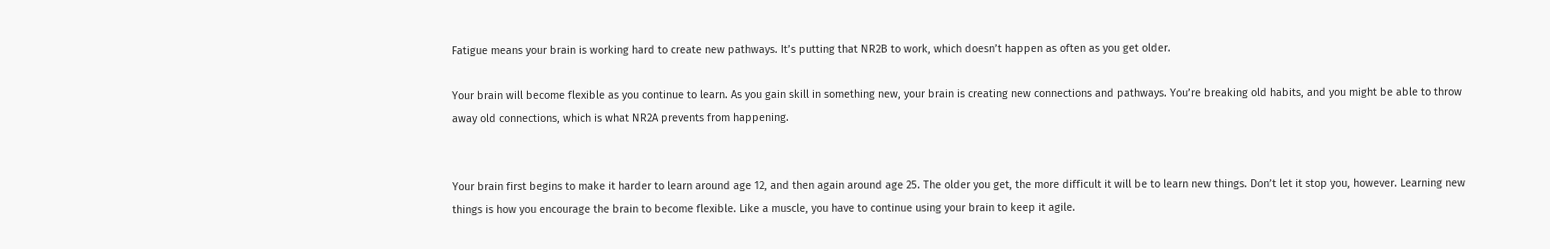Fatigue means your brain is working hard to create new pathways. It’s putting that NR2B to work, which doesn’t happen as often as you get older.

Your brain will become flexible as you continue to learn. As you gain skill in something new, your brain is creating new connections and pathways. You’re breaking old habits, and you might be able to throw away old connections, which is what NR2A prevents from happening.


Your brain first begins to make it harder to learn around age 12, and then again around age 25. The older you get, the more difficult it will be to learn new things. Don’t let it stop you, however. Learning new things is how you encourage the brain to become flexible. Like a muscle, you have to continue using your brain to keep it agile.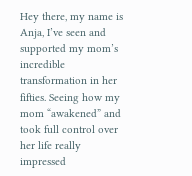Hey there, my name is Anja, I’ve seen and supported my mom’s incredible transformation in her fifties. Seeing how my mom “awakened” and took full control over her life really impressed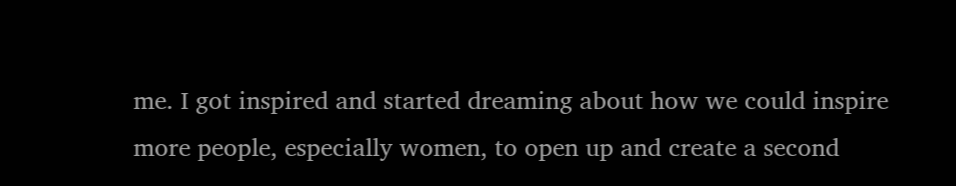me. I got inspired and started dreaming about how we could inspire more people, especially women, to open up and create a second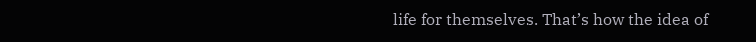life for themselves. That’s how the idea of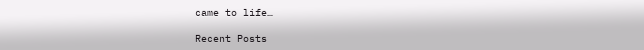came to life…

Recent Posts